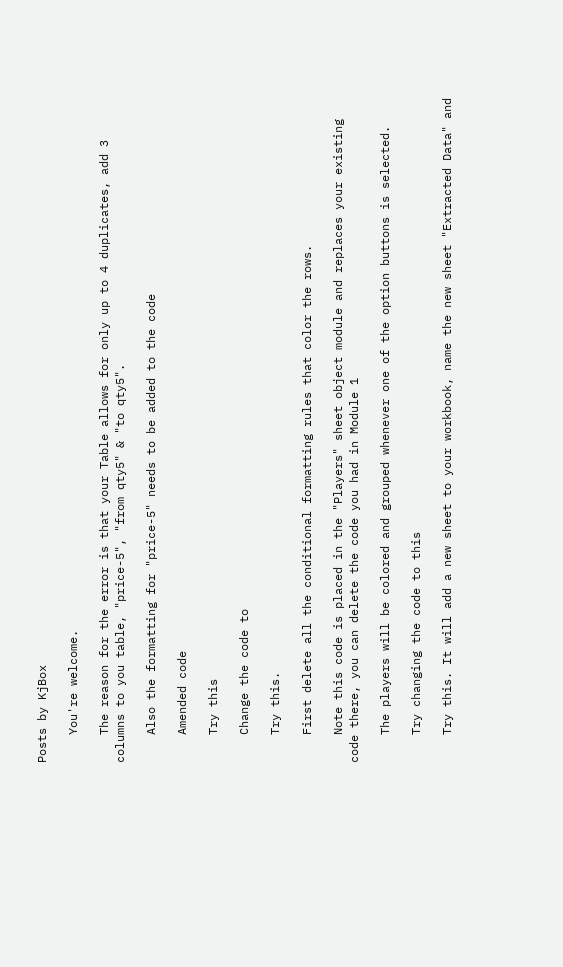Posts by KjBox

    You're welcome.

    The reason for the error is that your Table allows for only up to 4 duplicates, add 3 columns to you table, "price-5", "from qty5" & "to qty5".

    Also the formatting for "price-5" needs to be added to the code

    Amended code

    Try this

    Change the code to

    Try this.

    First delete all the conditional formatting rules that color the rows.

    Note this code is placed in the "Players" sheet object module and replaces your existing code there, you can delete the code you had in Module 1

    The players will be colored and grouped whenever one of the option buttons is selected.

    Try changing the code to this

    Try this. It will add a new sheet to your workbook, name the new sheet "Extracted Data" and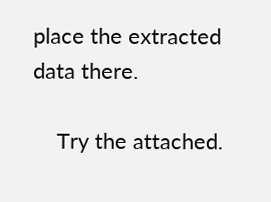place the extracted data there.

    Try the attached.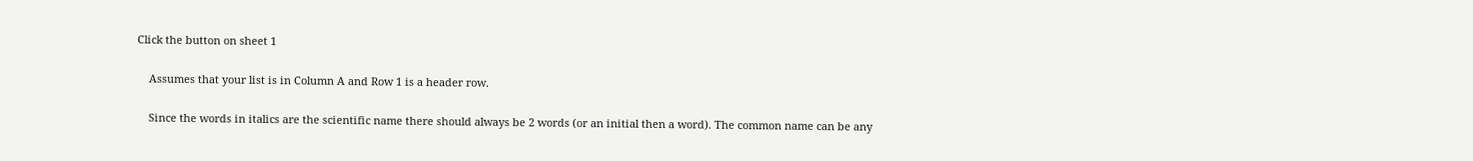Click the button on sheet 1

    Assumes that your list is in Column A and Row 1 is a header row.

    Since the words in italics are the scientific name there should always be 2 words (or an initial then a word). The common name can be any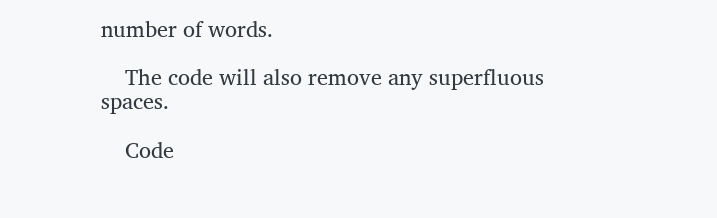number of words.

    The code will also remove any superfluous spaces.

    Code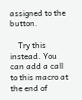assigned to the button.

    Try this instead. You can add a call to this macro at the end of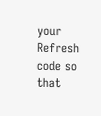your Refresh code so that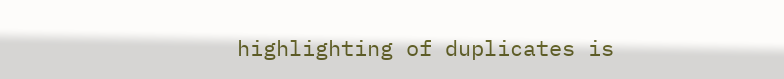highlighting of duplicates is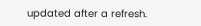updated after a refresh.